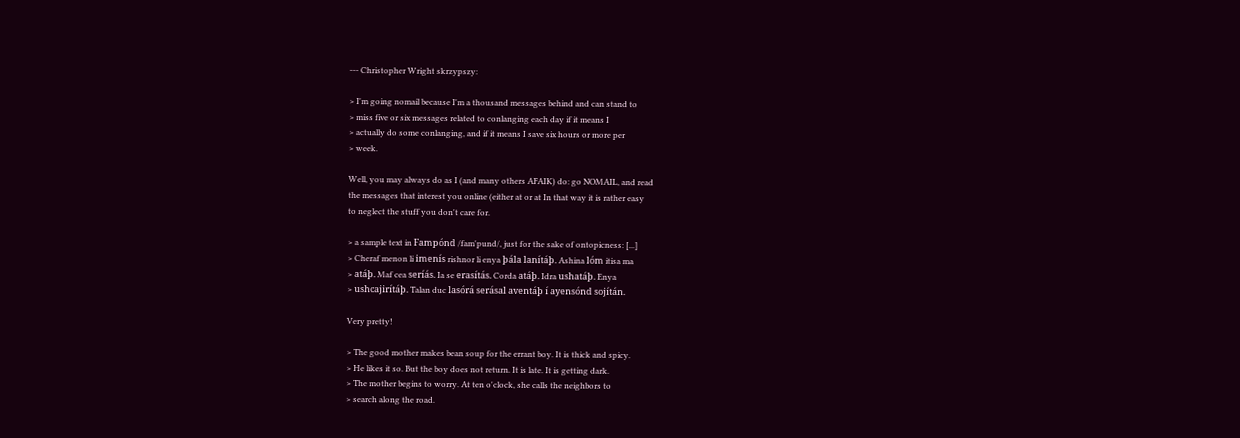--- Christopher Wright skrzypszy:

> I'm going nomail because I'm a thousand messages behind and can stand to
> miss five or six messages related to conlanging each day if it means I
> actually do some conlanging, and if it means I save six hours or more per
> week.

Well, you may always do as I (and many others AFAIK) do: go NOMAIL, and read
the messages that interest you online (either at or at In that way it is rather easy
to neglect the stuff you don't care for.

> a sample text in Fampónd /fam'pund/, just for the sake of ontopicness: [...]
> Cheraf menon li imenís rishnor li enya þála lanítáþ. Ashina lóm itisa ma
> atáþ. Maf cea seríás. Ia se erasítás. Corda atáþ. Idra ushatáþ. Enya
> ushcajirítáþ. Talan duc lasórá serásal aventáþ í ayensónd sojítán.

Very pretty!

> The good mother makes bean soup for the errant boy. It is thick and spicy.
> He likes it so. But the boy does not return. It is late. It is getting dark.
> The mother begins to worry. At ten o'clock, she calls the neighbors to
> search along the road.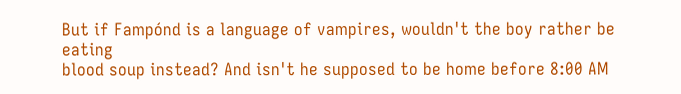But if Fampónd is a language of vampires, wouldn't the boy rather be eating
blood soup instead? And isn't he supposed to be home before 8:00 AM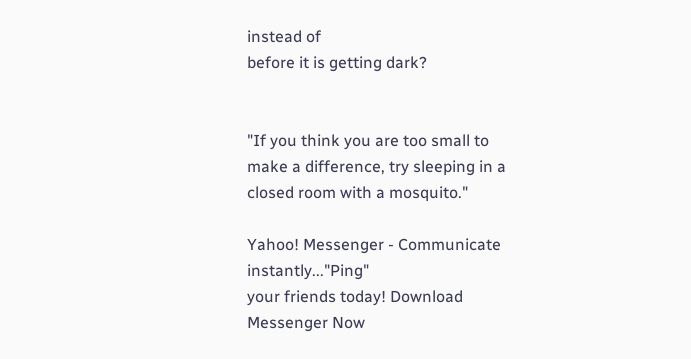instead of
before it is getting dark?


"If you think you are too small to make a difference, try sleeping in a closed room with a mosquito."

Yahoo! Messenger - Communicate instantly..."Ping"
your friends today! Download Messenger Now